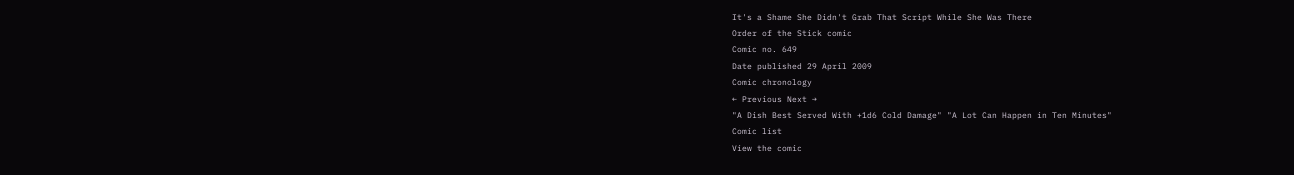It's a Shame She Didn't Grab That Script While She Was There
Order of the Stick comic
Comic no. 649
Date published 29 April 2009
Comic chronology
← Previous Next →
"A Dish Best Served With +1d6 Cold Damage" "A Lot Can Happen in Ten Minutes"
Comic list
View the comic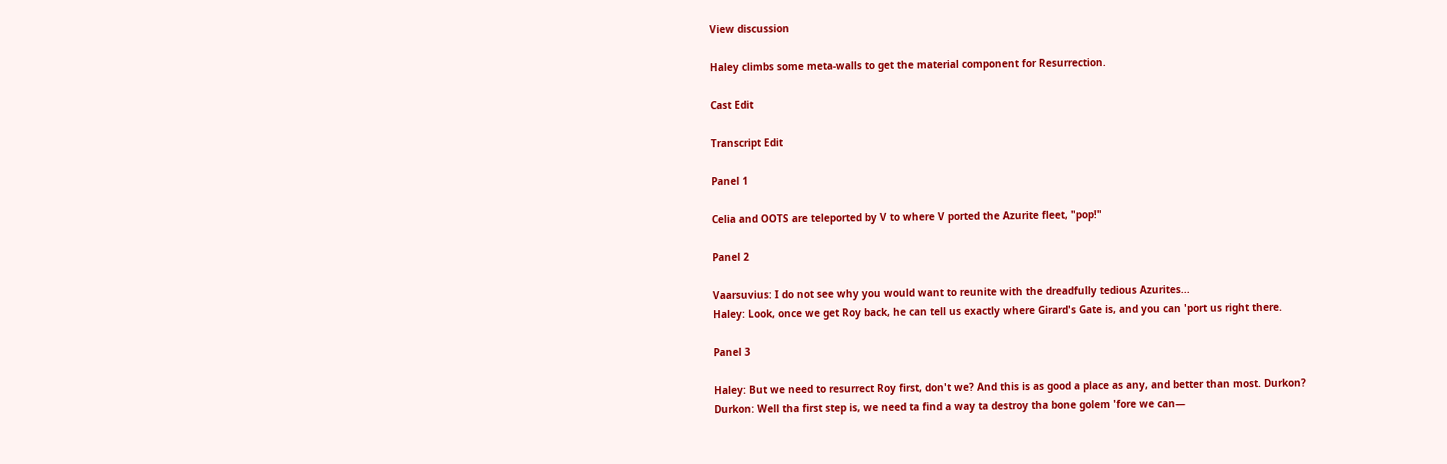View discussion

Haley climbs some meta-walls to get the material component for Resurrection.

Cast Edit

Transcript Edit

Panel 1

Celia and OOTS are teleported by V to where V ported the Azurite fleet, "pop!"

Panel 2

Vaarsuvius: I do not see why you would want to reunite with the dreadfully tedious Azurites...
Haley: Look, once we get Roy back, he can tell us exactly where Girard's Gate is, and you can 'port us right there.

Panel 3

Haley: But we need to resurrect Roy first, don't we? And this is as good a place as any, and better than most. Durkon?
Durkon: Well tha first step is, we need ta find a way ta destroy tha bone golem 'fore we can—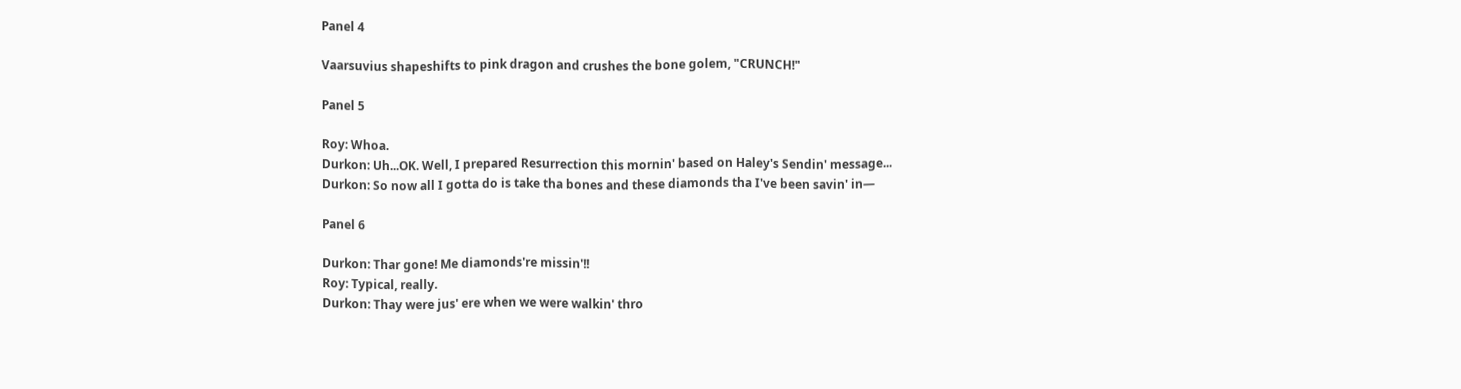Panel 4

Vaarsuvius shapeshifts to pink dragon and crushes the bone golem, "CRUNCH!"

Panel 5

Roy: Whoa.
Durkon: Uh...OK. Well, I prepared Resurrection this mornin' based on Haley's Sendin' message...
Durkon: So now all I gotta do is take tha bones and these diamonds tha I've been savin' in—

Panel 6

Durkon: Thar gone! Me diamonds're missin'!!
Roy: Typical, really.
Durkon: Thay were jus' ere when we were walkin' thro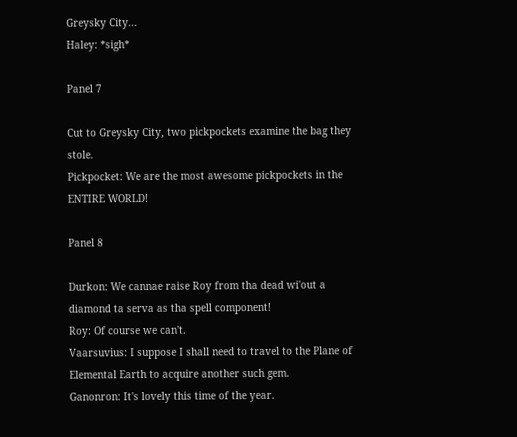Greysky City...
Haley: *sigh*

Panel 7

Cut to Greysky City, two pickpockets examine the bag they stole.
Pickpocket: We are the most awesome pickpockets in the ENTIRE WORLD!

Panel 8

Durkon: We cannae raise Roy from tha dead wi'out a diamond ta serva as tha spell component!
Roy: Of course we can't.
Vaarsuvius: I suppose I shall need to travel to the Plane of Elemental Earth to acquire another such gem.
Ganonron: It's lovely this time of the year.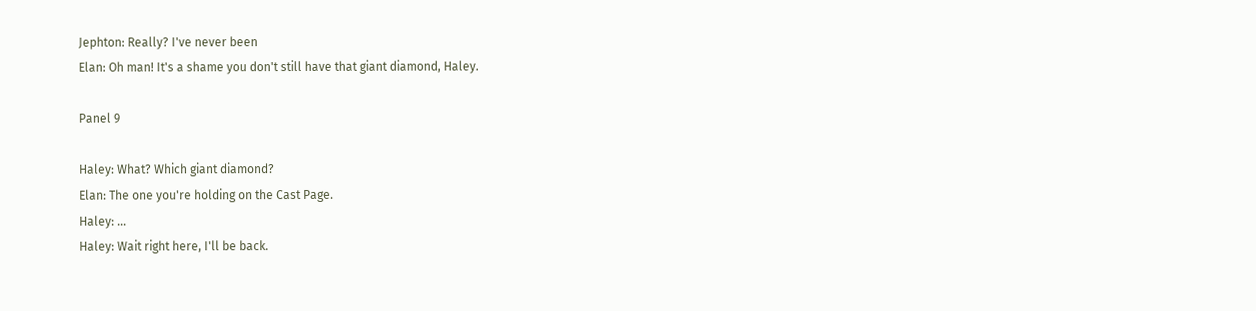Jephton: Really? I've never been
Elan: Oh man! It's a shame you don't still have that giant diamond, Haley.

Panel 9

Haley: What? Which giant diamond?
Elan: The one you're holding on the Cast Page.
Haley: ...
Haley: Wait right here, I'll be back.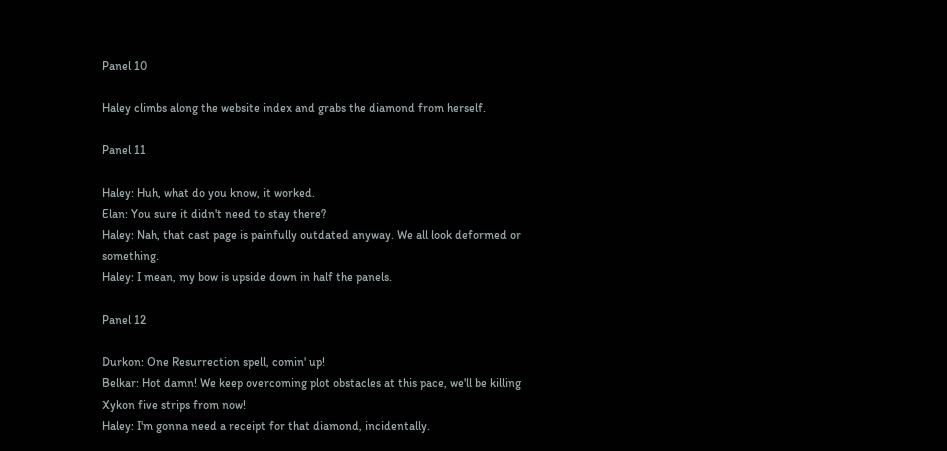Panel 10

Haley climbs along the website index and grabs the diamond from herself.

Panel 11

Haley: Huh, what do you know, it worked.
Elan: You sure it didn't need to stay there?
Haley: Nah, that cast page is painfully outdated anyway. We all look deformed or something.
Haley: I mean, my bow is upside down in half the panels.

Panel 12

Durkon: One Resurrection spell, comin' up!
Belkar: Hot damn! We keep overcoming plot obstacles at this pace, we'll be killing Xykon five strips from now!
Haley: I'm gonna need a receipt for that diamond, incidentally.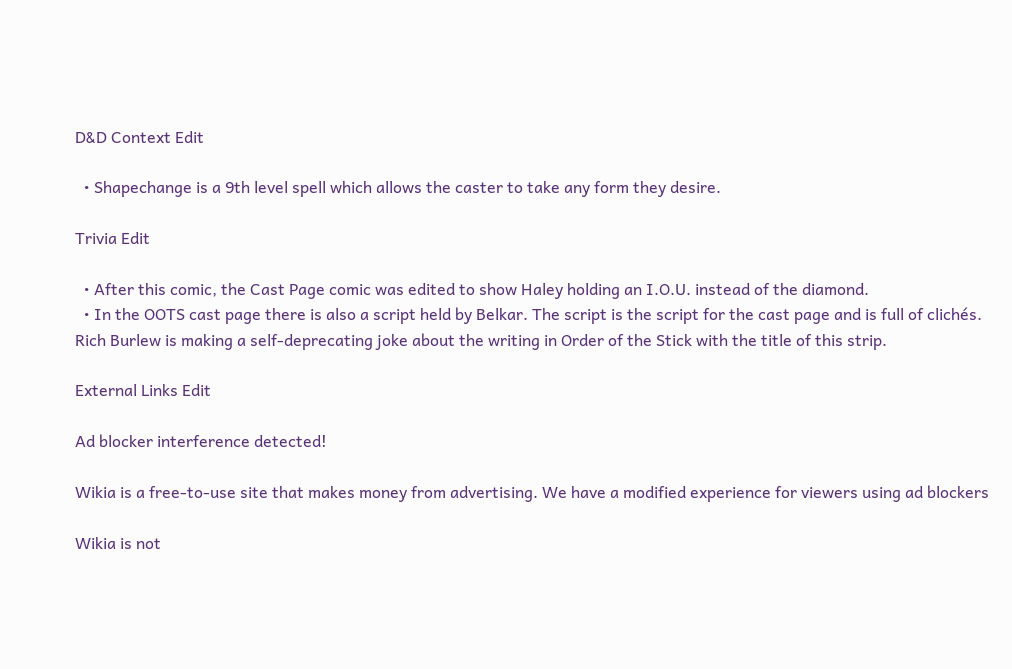D&D Context Edit

  • Shapechange is a 9th level spell which allows the caster to take any form they desire.

Trivia Edit

  • After this comic, the Cast Page comic was edited to show Haley holding an I.O.U. instead of the diamond.
  • In the OOTS cast page there is also a script held by Belkar. The script is the script for the cast page and is full of clichés. Rich Burlew is making a self-deprecating joke about the writing in Order of the Stick with the title of this strip.

External Links Edit

Ad blocker interference detected!

Wikia is a free-to-use site that makes money from advertising. We have a modified experience for viewers using ad blockers

Wikia is not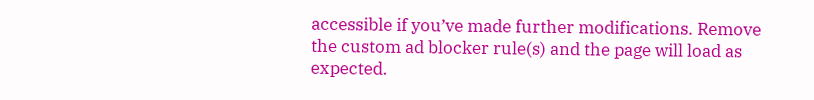accessible if you’ve made further modifications. Remove the custom ad blocker rule(s) and the page will load as expected.